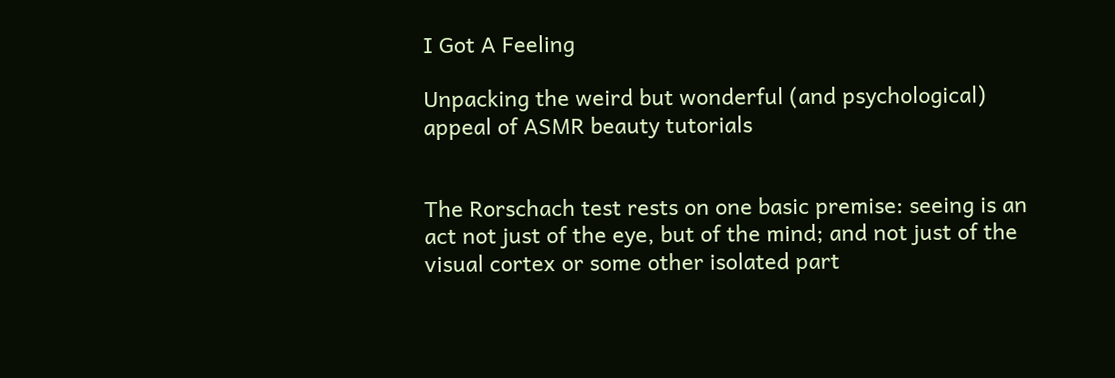I Got A Feeling

Unpacking the weird but wonderful (and psychological) appeal of ASMR beauty tutorials


The Rorschach test rests on one basic premise: seeing is an act not just of the eye, but of the mind; and not just of the visual cortex or some other isolated part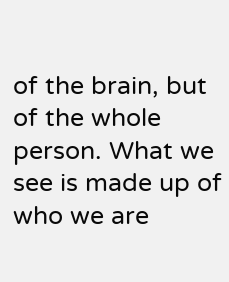of the brain, but of the whole person. What we see is made up of who we are